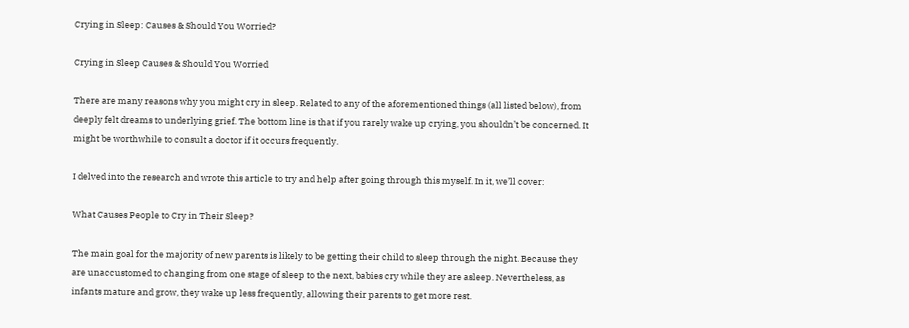Crying in Sleep: Causes & Should You Worried?

Crying in Sleep Causes & Should You Worried

There are many reasons why you might cry in sleep. Related to any of the aforementioned things (all listed below), from deeply felt dreams to underlying grief. The bottom line is that if you rarely wake up crying, you shouldn’t be concerned. It might be worthwhile to consult a doctor if it occurs frequently.

I delved into the research and wrote this article to try and help after going through this myself. In it, we’ll cover:

What Causes People to Cry in Their Sleep?

The main goal for the majority of new parents is likely to be getting their child to sleep through the night. Because they are unaccustomed to changing from one stage of sleep to the next, babies cry while they are asleep. Nevertheless, as infants mature and grow, they wake up less frequently, allowing their parents to get more rest.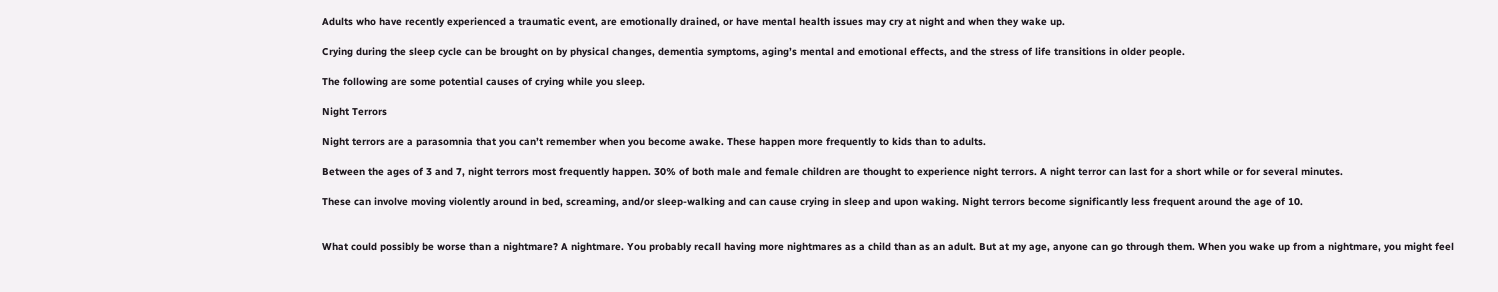Adults who have recently experienced a traumatic event, are emotionally drained, or have mental health issues may cry at night and when they wake up.

Crying during the sleep cycle can be brought on by physical changes, dementia symptoms, aging’s mental and emotional effects, and the stress of life transitions in older people.

The following are some potential causes of crying while you sleep.

Night Terrors

Night terrors are a parasomnia that you can’t remember when you become awake. These happen more frequently to kids than to adults.

Between the ages of 3 and 7, night terrors most frequently happen. 30% of both male and female children are thought to experience night terrors. A night terror can last for a short while or for several minutes.

These can involve moving violently around in bed, screaming, and/or sleep-walking and can cause crying in sleep and upon waking. Night terrors become significantly less frequent around the age of 10.


What could possibly be worse than a nightmare? A nightmare. You probably recall having more nightmares as a child than as an adult. But at my age, anyone can go through them. When you wake up from a nightmare, you might feel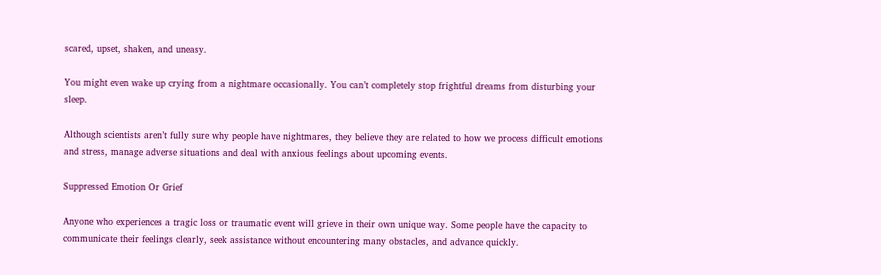scared, upset, shaken, and uneasy.

You might even wake up crying from a nightmare occasionally. You can’t completely stop frightful dreams from disturbing your sleep.

Although scientists aren’t fully sure why people have nightmares, they believe they are related to how we process difficult emotions and stress, manage adverse situations and deal with anxious feelings about upcoming events.

Suppressed Emotion Or Grief

Anyone who experiences a tragic loss or traumatic event will grieve in their own unique way. Some people have the capacity to communicate their feelings clearly, seek assistance without encountering many obstacles, and advance quickly.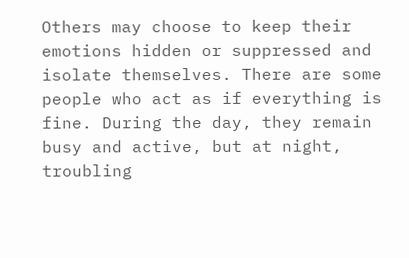Others may choose to keep their emotions hidden or suppressed and isolate themselves. There are some people who act as if everything is fine. During the day, they remain busy and active, but at night, troubling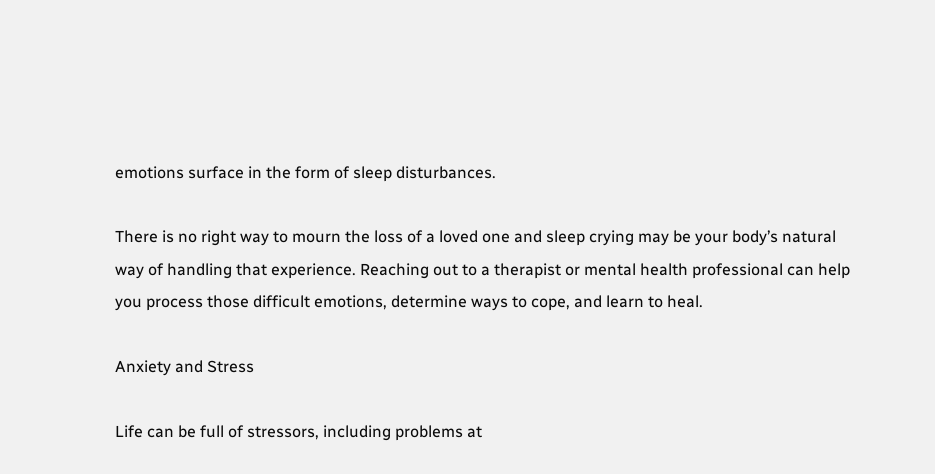emotions surface in the form of sleep disturbances.

There is no right way to mourn the loss of a loved one and sleep crying may be your body’s natural way of handling that experience. Reaching out to a therapist or mental health professional can help you process those difficult emotions, determine ways to cope, and learn to heal.

Anxiety and Stress

Life can be full of stressors, including problems at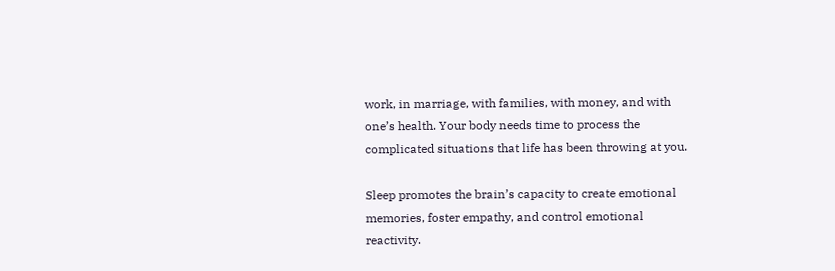work, in marriage, with families, with money, and with one’s health. Your body needs time to process the complicated situations that life has been throwing at you.

Sleep promotes the brain’s capacity to create emotional memories, foster empathy, and control emotional reactivity.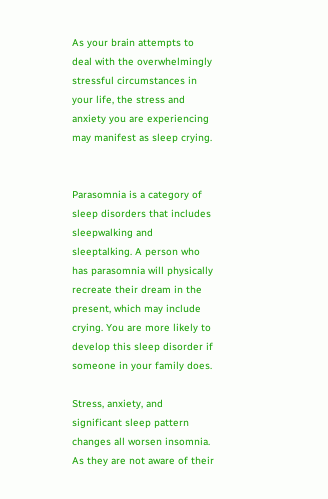As your brain attempts to deal with the overwhelmingly stressful circumstances in your life, the stress and anxiety you are experiencing may manifest as sleep crying.


Parasomnia is a category of sleep disorders that includes sleepwalking and sleeptalking. A person who has parasomnia will physically recreate their dream in the present, which may include crying. You are more likely to develop this sleep disorder if someone in your family does.

Stress, anxiety, and significant sleep pattern changes all worsen insomnia. As they are not aware of their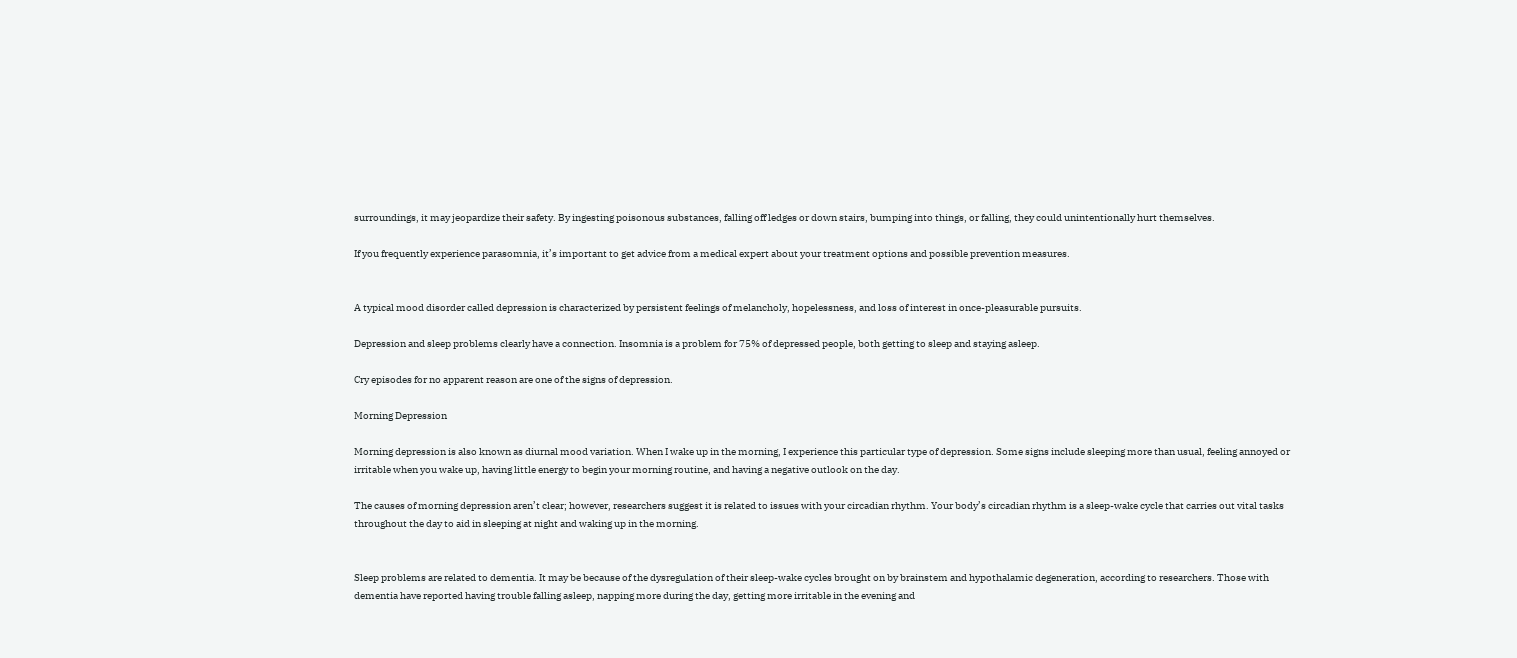surroundings, it may jeopardize their safety. By ingesting poisonous substances, falling off ledges or down stairs, bumping into things, or falling, they could unintentionally hurt themselves.

If you frequently experience parasomnia, it’s important to get advice from a medical expert about your treatment options and possible prevention measures.


A typical mood disorder called depression is characterized by persistent feelings of melancholy, hopelessness, and loss of interest in once-pleasurable pursuits.

Depression and sleep problems clearly have a connection. Insomnia is a problem for 75% of depressed people, both getting to sleep and staying asleep.

Cry episodes for no apparent reason are one of the signs of depression.

Morning Depression

Morning depression is also known as diurnal mood variation. When I wake up in the morning, I experience this particular type of depression. Some signs include sleeping more than usual, feeling annoyed or irritable when you wake up, having little energy to begin your morning routine, and having a negative outlook on the day.

The causes of morning depression aren’t clear; however, researchers suggest it is related to issues with your circadian rhythm. Your body’s circadian rhythm is a sleep-wake cycle that carries out vital tasks throughout the day to aid in sleeping at night and waking up in the morning.


Sleep problems are related to dementia. It may be because of the dysregulation of their sleep-wake cycles brought on by brainstem and hypothalamic degeneration, according to researchers. Those with dementia have reported having trouble falling asleep, napping more during the day, getting more irritable in the evening and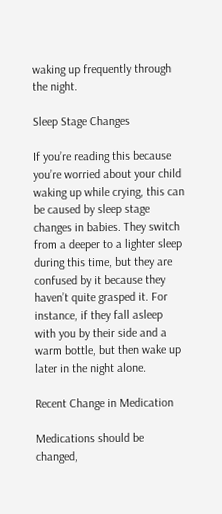waking up frequently through the night.

Sleep Stage Changes

If you’re reading this because you’re worried about your child waking up while crying, this can be caused by sleep stage changes in babies. They switch from a deeper to a lighter sleep during this time, but they are confused by it because they haven’t quite grasped it. For instance, if they fall asleep with you by their side and a warm bottle, but then wake up later in the night alone.

Recent Change in Medication

Medications should be changed,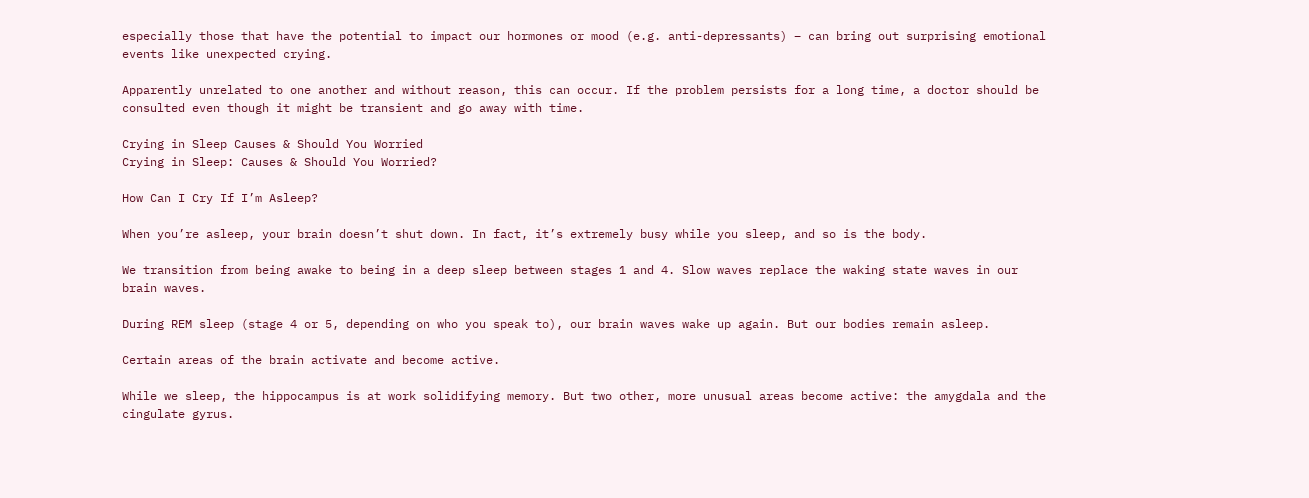especially those that have the potential to impact our hormones or mood (e.g. anti-depressants) – can bring out surprising emotional events like unexpected crying.

Apparently unrelated to one another and without reason, this can occur. If the problem persists for a long time, a doctor should be consulted even though it might be transient and go away with time.

Crying in Sleep Causes & Should You Worried
Crying in Sleep: Causes & Should You Worried?

How Can I Cry If I’m Asleep?

When you’re asleep, your brain doesn’t shut down. In fact, it’s extremely busy while you sleep, and so is the body.

We transition from being awake to being in a deep sleep between stages 1 and 4. Slow waves replace the waking state waves in our brain waves.

During REM sleep (stage 4 or 5, depending on who you speak to), our brain waves wake up again. But our bodies remain asleep.

Certain areas of the brain activate and become active.

While we sleep, the hippocampus is at work solidifying memory. But two other, more unusual areas become active: the amygdala and the cingulate gyrus.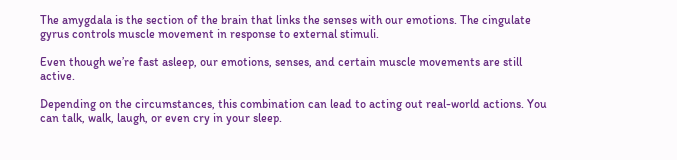The amygdala is the section of the brain that links the senses with our emotions. The cingulate gyrus controls muscle movement in response to external stimuli.

Even though we’re fast asleep, our emotions, senses, and certain muscle movements are still active.

Depending on the circumstances, this combination can lead to acting out real-world actions. You can talk, walk, laugh, or even cry in your sleep.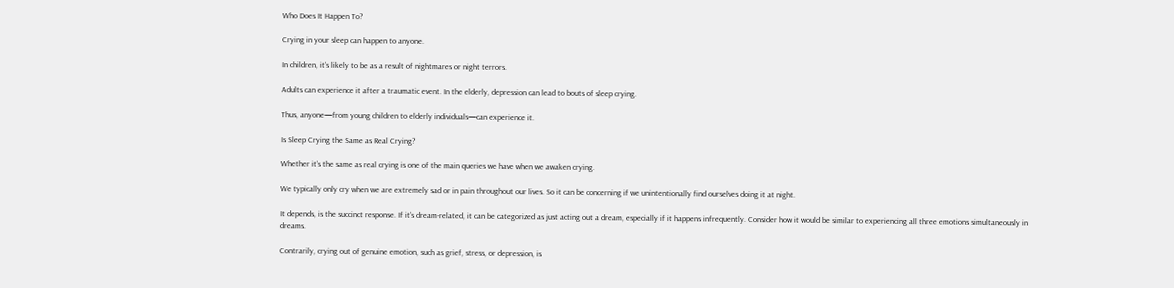Who Does It Happen To?

Crying in your sleep can happen to anyone.

In children, it’s likely to be as a result of nightmares or night terrors.

Adults can experience it after a traumatic event. In the elderly, depression can lead to bouts of sleep crying.

Thus, anyone—from young children to elderly individuals—can experience it.

Is Sleep Crying the Same as Real Crying?

Whether it’s the same as real crying is one of the main queries we have when we awaken crying.

We typically only cry when we are extremely sad or in pain throughout our lives. So it can be concerning if we unintentionally find ourselves doing it at night.

It depends, is the succinct response. If it’s dream-related, it can be categorized as just acting out a dream, especially if it happens infrequently. Consider how it would be similar to experiencing all three emotions simultaneously in dreams.

Contrarily, crying out of genuine emotion, such as grief, stress, or depression, is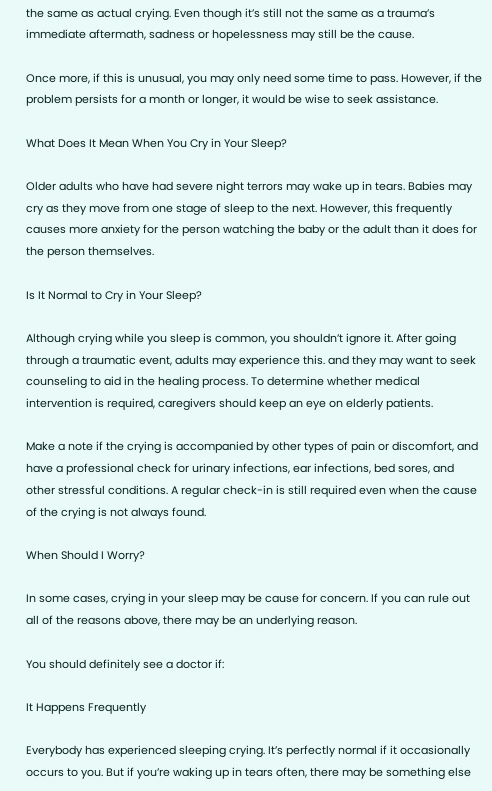the same as actual crying. Even though it’s still not the same as a trauma’s immediate aftermath, sadness or hopelessness may still be the cause.

Once more, if this is unusual, you may only need some time to pass. However, if the problem persists for a month or longer, it would be wise to seek assistance.

What Does It Mean When You Cry in Your Sleep?

Older adults who have had severe night terrors may wake up in tears. Babies may cry as they move from one stage of sleep to the next. However, this frequently causes more anxiety for the person watching the baby or the adult than it does for the person themselves.

Is It Normal to Cry in Your Sleep?

Although crying while you sleep is common, you shouldn’t ignore it. After going through a traumatic event, adults may experience this. and they may want to seek counseling to aid in the healing process. To determine whether medical intervention is required, caregivers should keep an eye on elderly patients.

Make a note if the crying is accompanied by other types of pain or discomfort, and have a professional check for urinary infections, ear infections, bed sores, and other stressful conditions. A regular check-in is still required even when the cause of the crying is not always found.

When Should I Worry?

In some cases, crying in your sleep may be cause for concern. If you can rule out all of the reasons above, there may be an underlying reason.

You should definitely see a doctor if:

It Happens Frequently

Everybody has experienced sleeping crying. It’s perfectly normal if it occasionally occurs to you. But if you’re waking up in tears often, there may be something else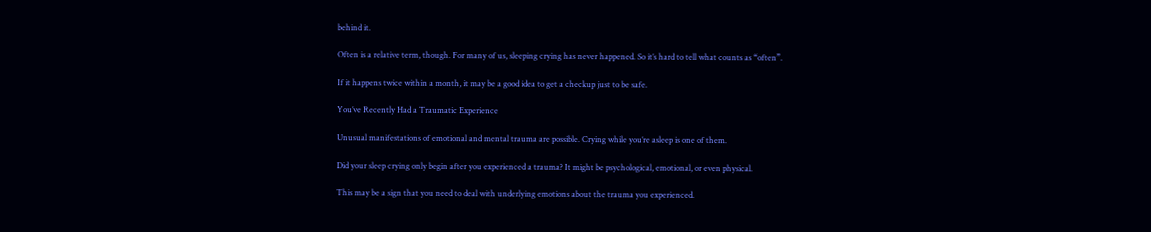behind it.

Often is a relative term, though. For many of us, sleeping crying has never happened. So it’s hard to tell what counts as “often”.

If it happens twice within a month, it may be a good idea to get a checkup just to be safe.

You’ve Recently Had a Traumatic Experience

Unusual manifestations of emotional and mental trauma are possible. Crying while you’re asleep is one of them.

Did your sleep crying only begin after you experienced a trauma? It might be psychological, emotional, or even physical.

This may be a sign that you need to deal with underlying emotions about the trauma you experienced.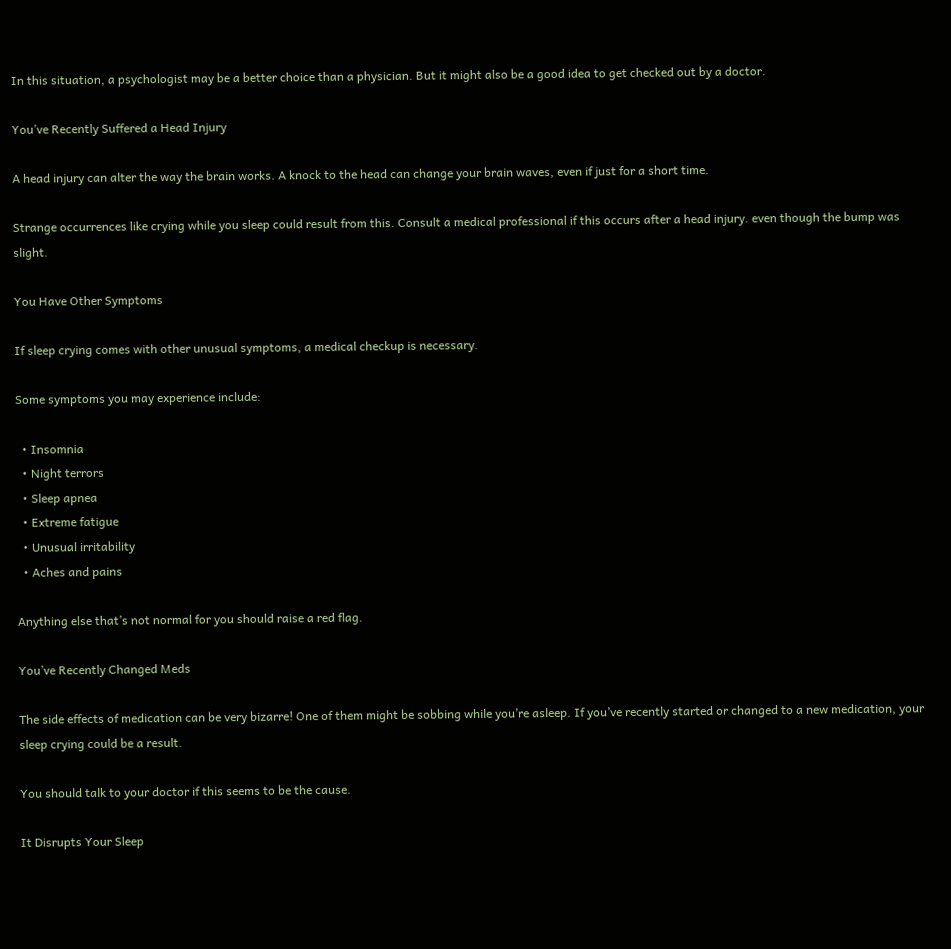In this situation, a psychologist may be a better choice than a physician. But it might also be a good idea to get checked out by a doctor.

You’ve Recently Suffered a Head Injury

A head injury can alter the way the brain works. A knock to the head can change your brain waves, even if just for a short time.

Strange occurrences like crying while you sleep could result from this. Consult a medical professional if this occurs after a head injury. even though the bump was slight.

You Have Other Symptoms

If sleep crying comes with other unusual symptoms, a medical checkup is necessary.

Some symptoms you may experience include:

  • Insomnia
  • Night terrors
  • Sleep apnea
  • Extreme fatigue
  • Unusual irritability
  • Aches and pains

Anything else that’s not normal for you should raise a red flag.

You’ve Recently Changed Meds

The side effects of medication can be very bizarre! One of them might be sobbing while you’re asleep. If you’ve recently started or changed to a new medication, your sleep crying could be a result.

You should talk to your doctor if this seems to be the cause.

It Disrupts Your Sleep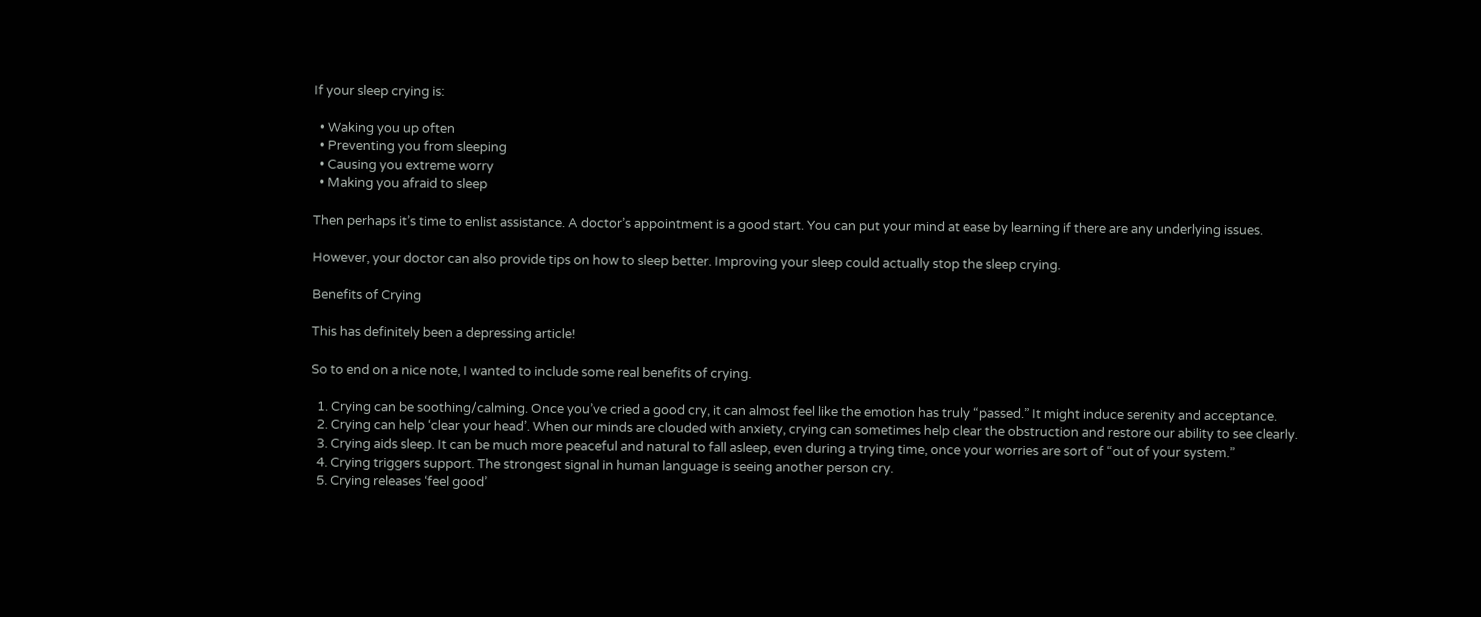If your sleep crying is:

  • Waking you up often
  • Preventing you from sleeping
  • Causing you extreme worry
  • Making you afraid to sleep

Then perhaps it’s time to enlist assistance. A doctor’s appointment is a good start. You can put your mind at ease by learning if there are any underlying issues.

However, your doctor can also provide tips on how to sleep better. Improving your sleep could actually stop the sleep crying.

Benefits of Crying

This has definitely been a depressing article!

So to end on a nice note, I wanted to include some real benefits of crying.

  1. Crying can be soothing/calming. Once you’ve cried a good cry, it can almost feel like the emotion has truly “passed.” It might induce serenity and acceptance.
  2. Crying can help ‘clear your head’. When our minds are clouded with anxiety, crying can sometimes help clear the obstruction and restore our ability to see clearly.
  3. Crying aids sleep. It can be much more peaceful and natural to fall asleep, even during a trying time, once your worries are sort of “out of your system.”
  4. Crying triggers support. The strongest signal in human language is seeing another person cry.
  5. Crying releases ‘feel good’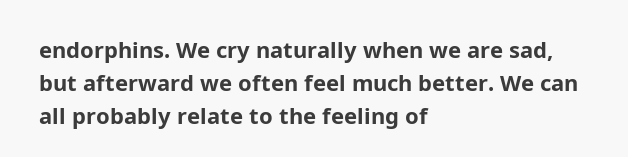endorphins. We cry naturally when we are sad, but afterward we often feel much better. We can all probably relate to the feeling of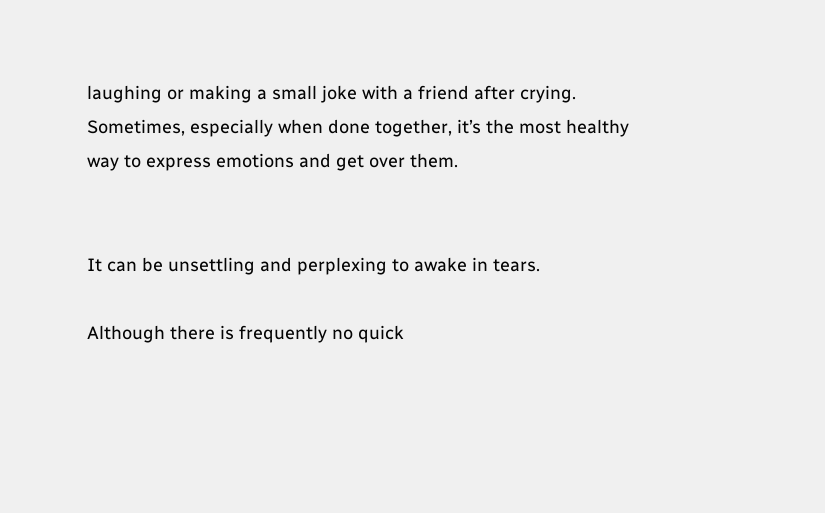laughing or making a small joke with a friend after crying. Sometimes, especially when done together, it’s the most healthy way to express emotions and get over them.


It can be unsettling and perplexing to awake in tears.

Although there is frequently no quick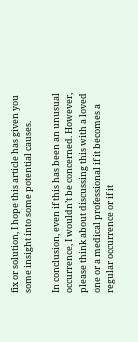fix or solution, I hope this article has given you some insight into some potential causes.

In conclusion, even if this has been an unusual occurrence, I wouldn’t be concerned. However, please think about discussing this with a loved one or a medical professional if it becomes a regular occurrence or if it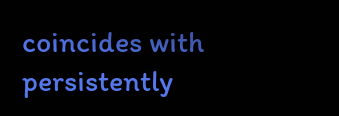coincides with persistently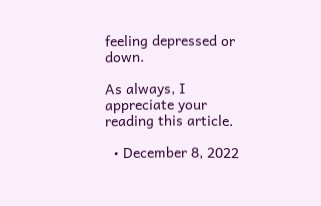feeling depressed or down.

As always, I appreciate your reading this article.

  • December 8, 2022